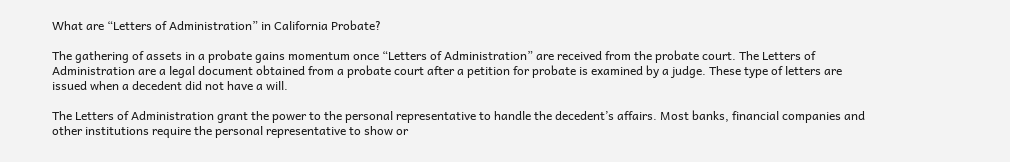What are “Letters of Administration” in California Probate?

The gathering of assets in a probate gains momentum once “Letters of Administration” are received from the probate court. The Letters of Administration are a legal document obtained from a probate court after a petition for probate is examined by a judge. These type of letters are issued when a decedent did not have a will.

The Letters of Administration grant the power to the personal representative to handle the decedent’s affairs. Most banks, financial companies and other institutions require the personal representative to show or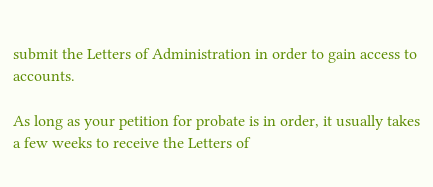submit the Letters of Administration in order to gain access to accounts.

As long as your petition for probate is in order, it usually takes a few weeks to receive the Letters of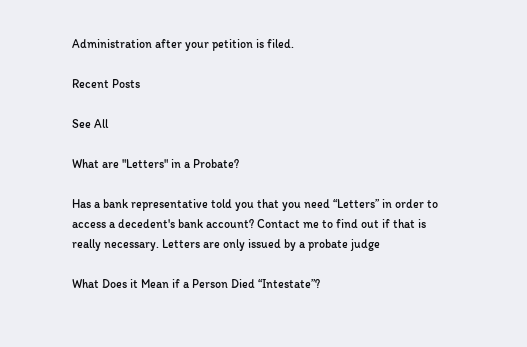Administration after your petition is filed.

Recent Posts

See All

What are "Letters" in a Probate?

Has a bank representative told you that you need “Letters” in order to access a decedent's bank account? Contact me to find out if that is really necessary. Letters are only issued by a probate judge

What Does it Mean if a Person Died “Intestate”?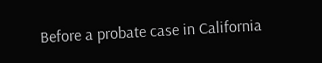Before a probate case in California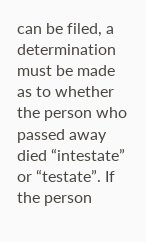can be filed, a determination must be made as to whether the person who passed away died “intestate” or “testate”. If the person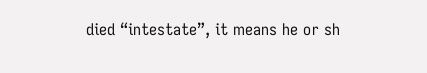died “intestate”, it means he or sh